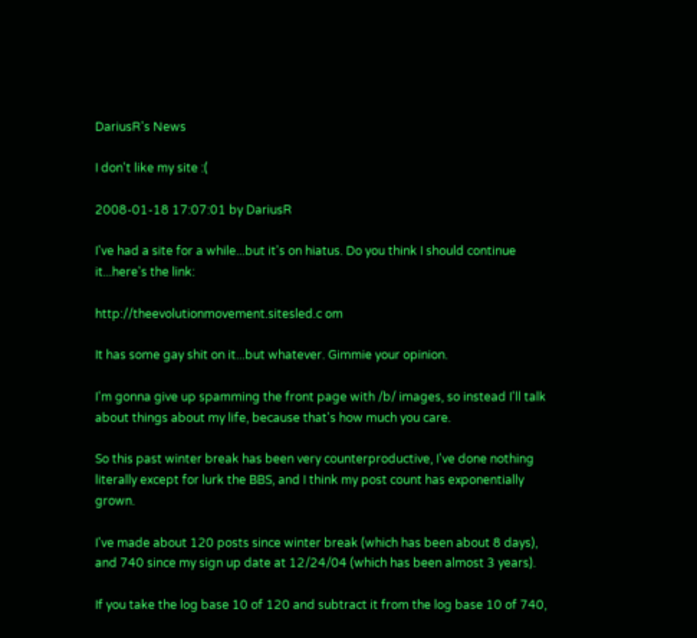DariusR's News

I don't like my site :(

2008-01-18 17:07:01 by DariusR

I've had a site for a while...but it's on hiatus. Do you think I should continue it...here's the link:

http://theevolutionmovement.sitesled.c om

It has some gay shit on it...but whatever. Gimmie your opinion.

I'm gonna give up spamming the front page with /b/ images, so instead I'll talk about things about my life, because that's how much you care.

So this past winter break has been very counterproductive, I've done nothing literally except for lurk the BBS, and I think my post count has exponentially grown.

I've made about 120 posts since winter break (which has been about 8 days), and 740 since my sign up date at 12/24/04 (which has been almost 3 years).

If you take the log base 10 of 120 and subtract it from the log base 10 of 740,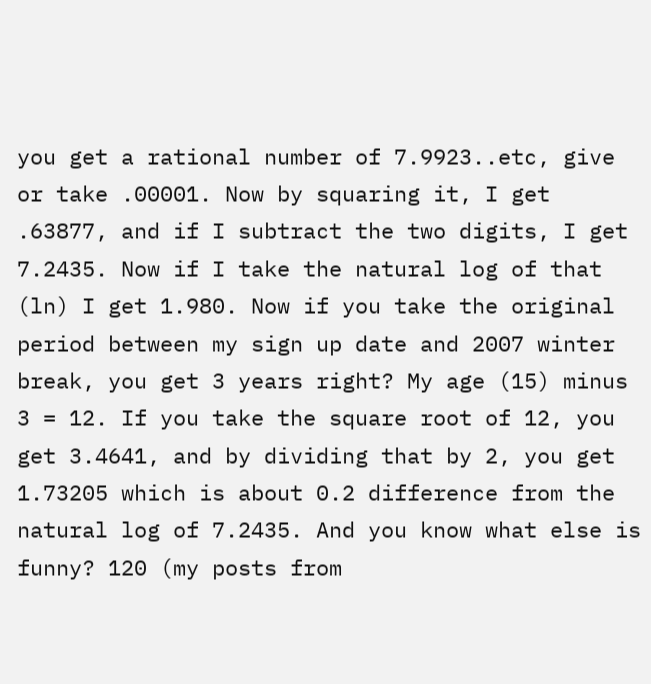you get a rational number of 7.9923..etc, give or take .00001. Now by squaring it, I get .63877, and if I subtract the two digits, I get 7.2435. Now if I take the natural log of that (ln) I get 1.980. Now if you take the original period between my sign up date and 2007 winter break, you get 3 years right? My age (15) minus 3 = 12. If you take the square root of 12, you get 3.4641, and by dividing that by 2, you get 1.73205 which is about 0.2 difference from the natural log of 7.2435. And you know what else is funny? 120 (my posts from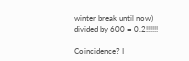winter break until now) divided by 600 = 0.2!!!!!!

Coincidence? I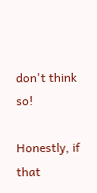don't think so!

Honestly, if that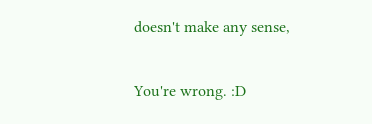doesn't make any sense,

You're wrong. :D